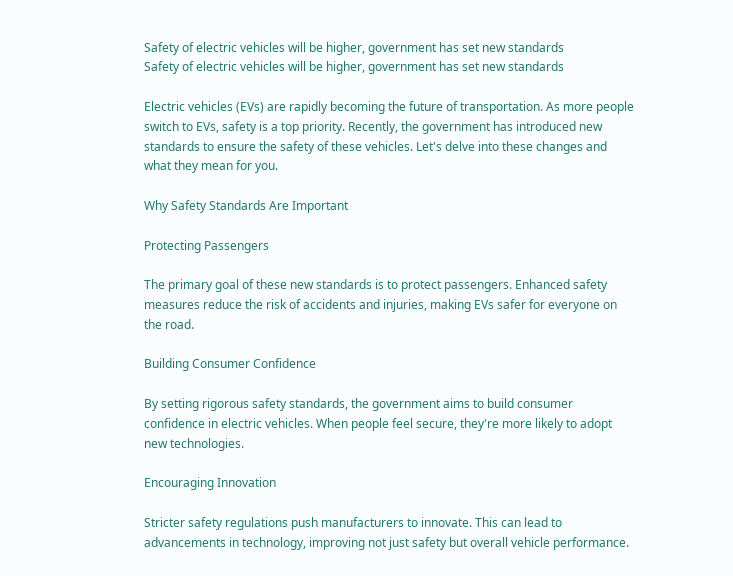Safety of electric vehicles will be higher, government has set new standards
Safety of electric vehicles will be higher, government has set new standards

Electric vehicles (EVs) are rapidly becoming the future of transportation. As more people switch to EVs, safety is a top priority. Recently, the government has introduced new standards to ensure the safety of these vehicles. Let's delve into these changes and what they mean for you.

Why Safety Standards Are Important

Protecting Passengers

The primary goal of these new standards is to protect passengers. Enhanced safety measures reduce the risk of accidents and injuries, making EVs safer for everyone on the road.

Building Consumer Confidence

By setting rigorous safety standards, the government aims to build consumer confidence in electric vehicles. When people feel secure, they're more likely to adopt new technologies.

Encouraging Innovation

Stricter safety regulations push manufacturers to innovate. This can lead to advancements in technology, improving not just safety but overall vehicle performance.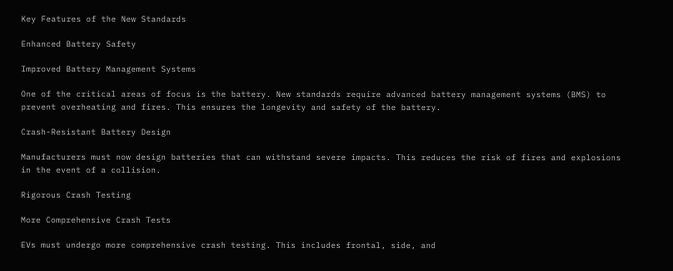Key Features of the New Standards

Enhanced Battery Safety

Improved Battery Management Systems

One of the critical areas of focus is the battery. New standards require advanced battery management systems (BMS) to prevent overheating and fires. This ensures the longevity and safety of the battery.

Crash-Resistant Battery Design

Manufacturers must now design batteries that can withstand severe impacts. This reduces the risk of fires and explosions in the event of a collision.

Rigorous Crash Testing

More Comprehensive Crash Tests

EVs must undergo more comprehensive crash testing. This includes frontal, side, and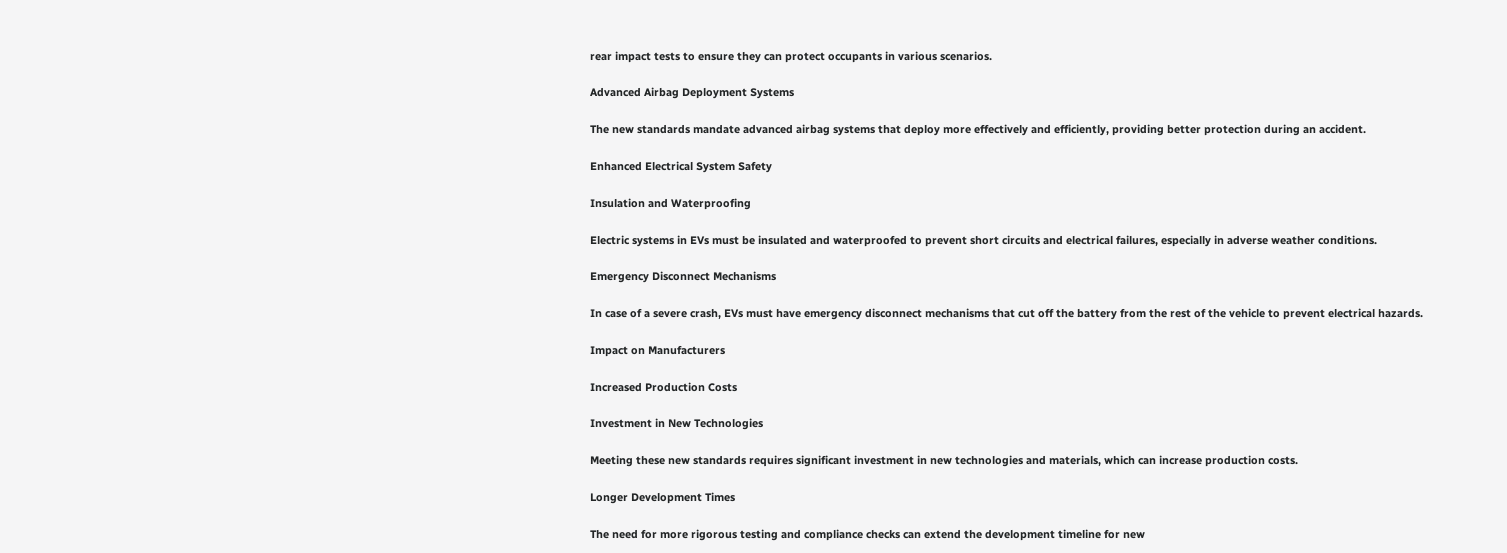rear impact tests to ensure they can protect occupants in various scenarios.

Advanced Airbag Deployment Systems

The new standards mandate advanced airbag systems that deploy more effectively and efficiently, providing better protection during an accident.

Enhanced Electrical System Safety

Insulation and Waterproofing

Electric systems in EVs must be insulated and waterproofed to prevent short circuits and electrical failures, especially in adverse weather conditions.

Emergency Disconnect Mechanisms

In case of a severe crash, EVs must have emergency disconnect mechanisms that cut off the battery from the rest of the vehicle to prevent electrical hazards.

Impact on Manufacturers

Increased Production Costs

Investment in New Technologies

Meeting these new standards requires significant investment in new technologies and materials, which can increase production costs.

Longer Development Times

The need for more rigorous testing and compliance checks can extend the development timeline for new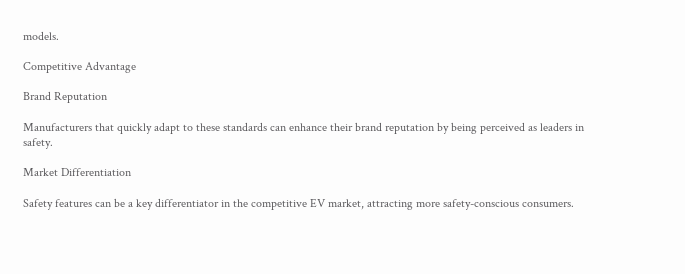models.

Competitive Advantage

Brand Reputation

Manufacturers that quickly adapt to these standards can enhance their brand reputation by being perceived as leaders in safety.

Market Differentiation

Safety features can be a key differentiator in the competitive EV market, attracting more safety-conscious consumers.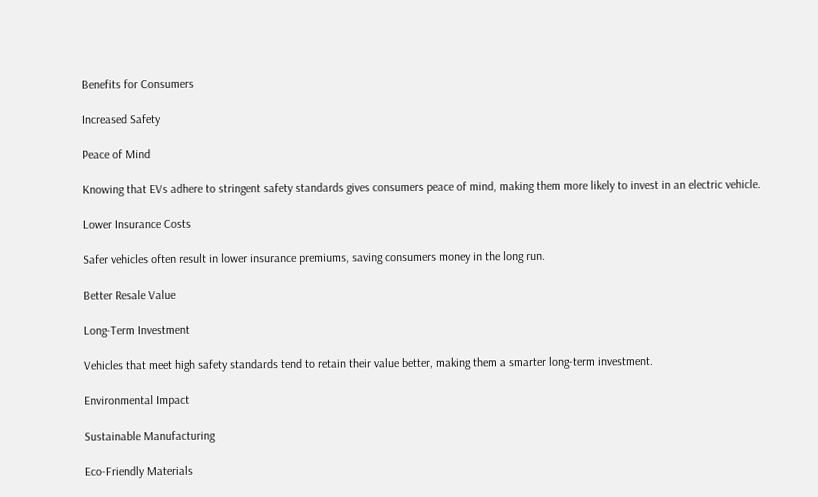Benefits for Consumers

Increased Safety

Peace of Mind

Knowing that EVs adhere to stringent safety standards gives consumers peace of mind, making them more likely to invest in an electric vehicle.

Lower Insurance Costs

Safer vehicles often result in lower insurance premiums, saving consumers money in the long run.

Better Resale Value

Long-Term Investment

Vehicles that meet high safety standards tend to retain their value better, making them a smarter long-term investment.

Environmental Impact

Sustainable Manufacturing

Eco-Friendly Materials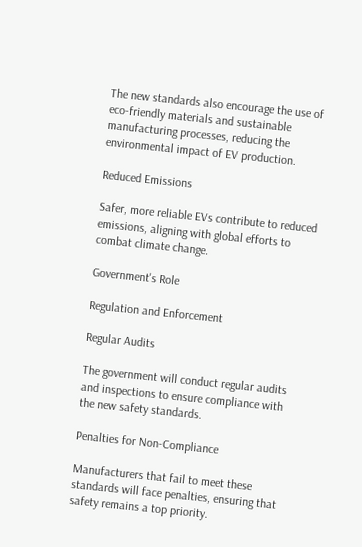The new standards also encourage the use of eco-friendly materials and sustainable manufacturing processes, reducing the environmental impact of EV production.

Reduced Emissions

Safer, more reliable EVs contribute to reduced emissions, aligning with global efforts to combat climate change.

Government's Role

Regulation and Enforcement

Regular Audits

The government will conduct regular audits and inspections to ensure compliance with the new safety standards.

Penalties for Non-Compliance

Manufacturers that fail to meet these standards will face penalties, ensuring that safety remains a top priority.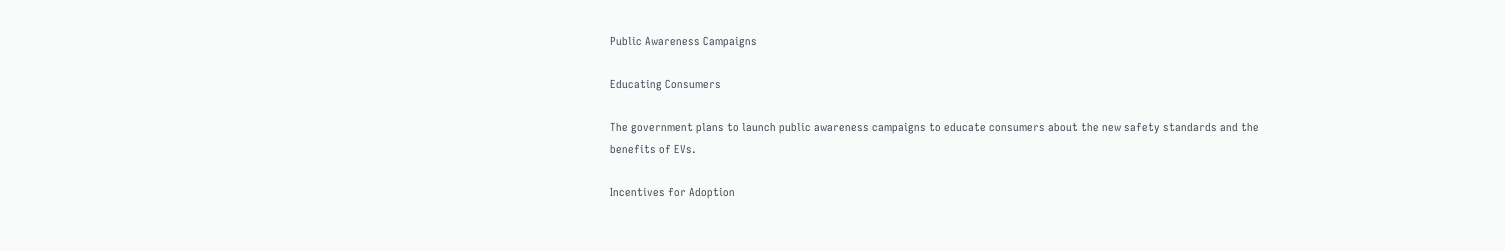Public Awareness Campaigns

Educating Consumers

The government plans to launch public awareness campaigns to educate consumers about the new safety standards and the benefits of EVs.

Incentives for Adoption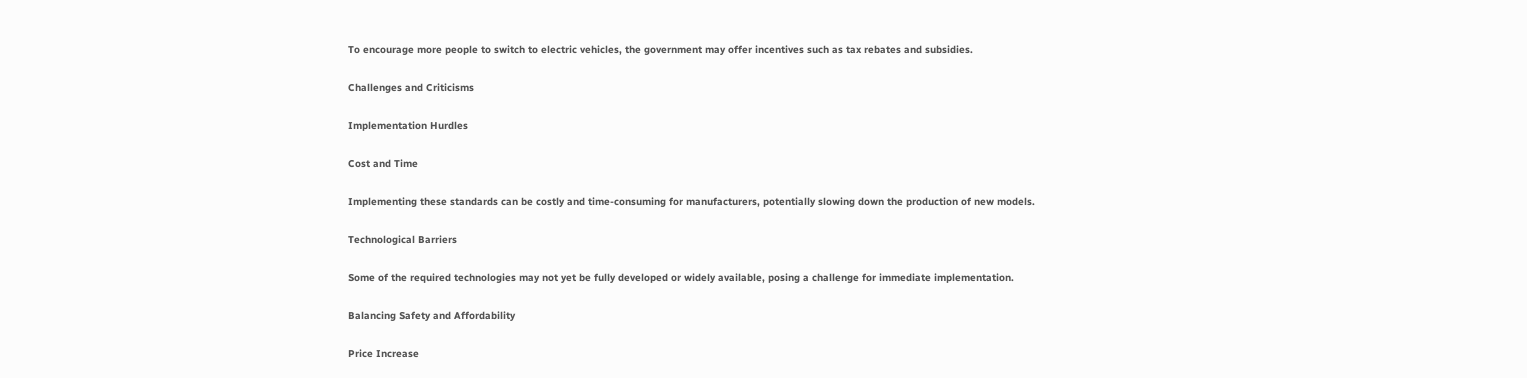To encourage more people to switch to electric vehicles, the government may offer incentives such as tax rebates and subsidies.

Challenges and Criticisms

Implementation Hurdles

Cost and Time

Implementing these standards can be costly and time-consuming for manufacturers, potentially slowing down the production of new models.

Technological Barriers

Some of the required technologies may not yet be fully developed or widely available, posing a challenge for immediate implementation.

Balancing Safety and Affordability

Price Increase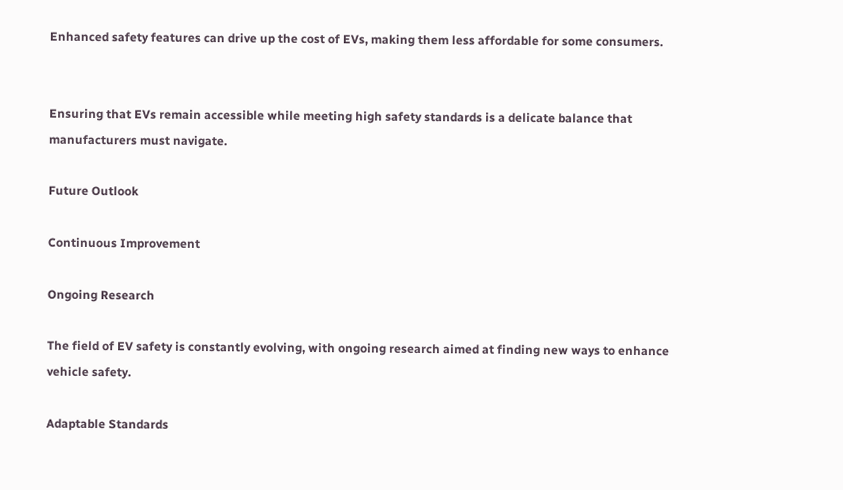Enhanced safety features can drive up the cost of EVs, making them less affordable for some consumers.


Ensuring that EVs remain accessible while meeting high safety standards is a delicate balance that manufacturers must navigate.

Future Outlook

Continuous Improvement

Ongoing Research

The field of EV safety is constantly evolving, with ongoing research aimed at finding new ways to enhance vehicle safety.

Adaptable Standards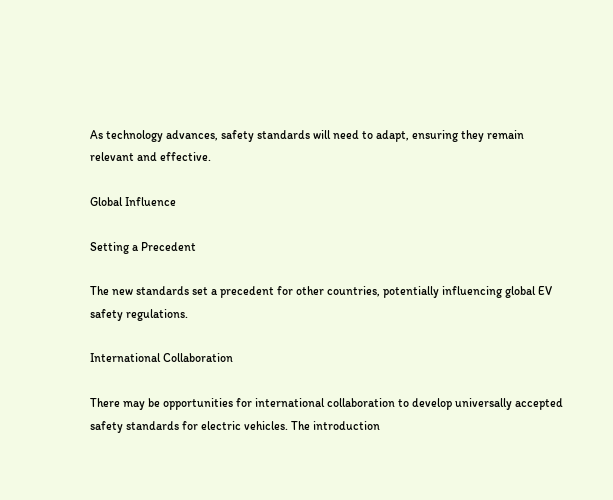As technology advances, safety standards will need to adapt, ensuring they remain relevant and effective.

Global Influence

Setting a Precedent

The new standards set a precedent for other countries, potentially influencing global EV safety regulations.

International Collaboration

There may be opportunities for international collaboration to develop universally accepted safety standards for electric vehicles. The introduction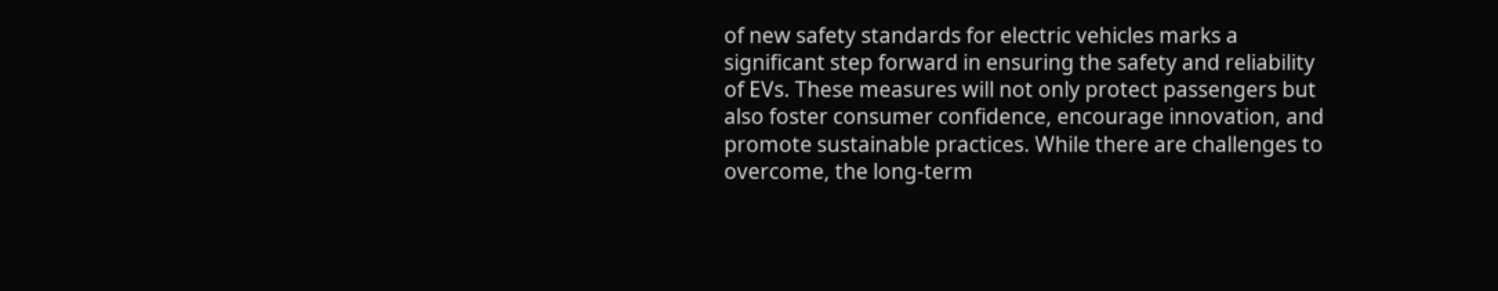of new safety standards for electric vehicles marks a significant step forward in ensuring the safety and reliability of EVs. These measures will not only protect passengers but also foster consumer confidence, encourage innovation, and promote sustainable practices. While there are challenges to overcome, the long-term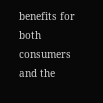benefits for both consumers and the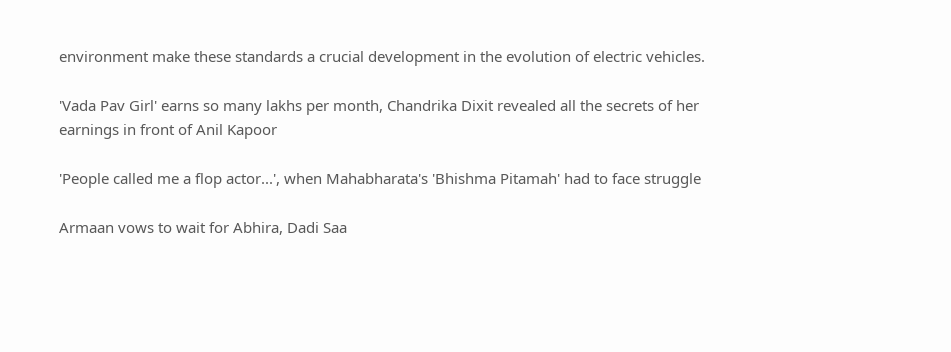environment make these standards a crucial development in the evolution of electric vehicles.

'Vada Pav Girl' earns so many lakhs per month, Chandrika Dixit revealed all the secrets of her earnings in front of Anil Kapoor

'People called me a flop actor...', when Mahabharata's 'Bhishma Pitamah' had to face struggle

Armaan vows to wait for Abhira, Dadi Saa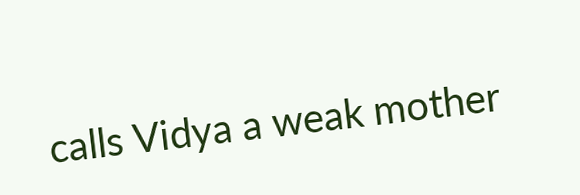calls Vidya a weak mother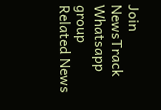Join NewsTrack Whatsapp group
Related News